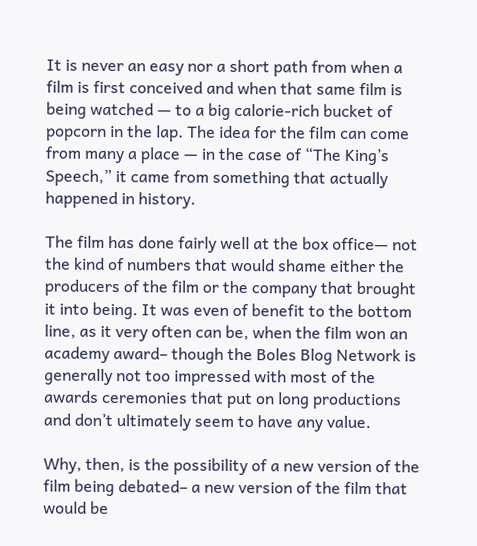It is never an easy nor a short path from when a film is first conceived and when that same film is being watched — to a big calorie-rich bucket of popcorn in the lap. The idea for the film can come from many a place — in the case of “The King’s Speech,” it came from something that actually happened in history.

The film has done fairly well at the box office— not the kind of numbers that would shame either the producers of the film or the company that brought it into being. It was even of benefit to the bottom line, as it very often can be, when the film won an academy award– though the Boles Blog Network is generally not too impressed with most of the awards ceremonies that put on long productions and don’t ultimately seem to have any value.

Why, then, is the possibility of a new version of the film being debated– a new version of the film that would be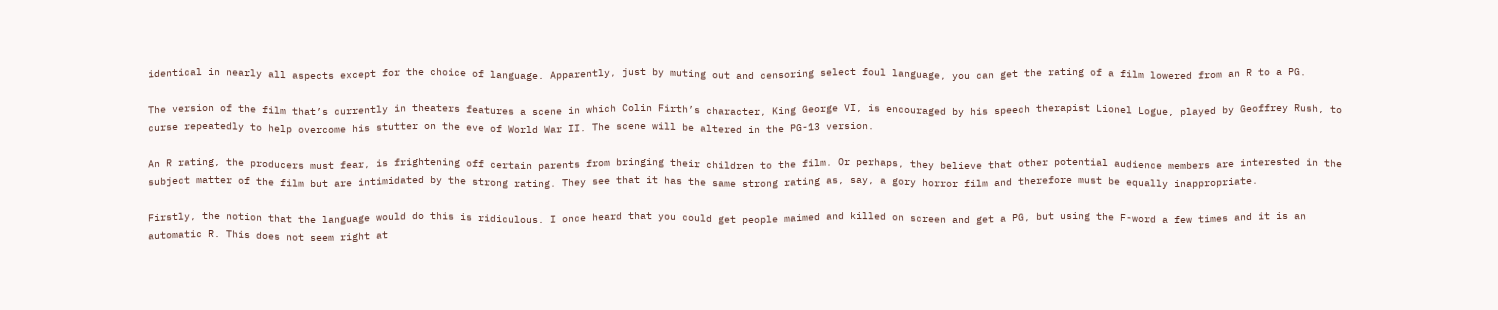identical in nearly all aspects except for the choice of language. Apparently, just by muting out and censoring select foul language, you can get the rating of a film lowered from an R to a PG.

The version of the film that’s currently in theaters features a scene in which Colin Firth’s character, King George VI, is encouraged by his speech therapist Lionel Logue, played by Geoffrey Rush, to curse repeatedly to help overcome his stutter on the eve of World War II. The scene will be altered in the PG-13 version.

An R rating, the producers must fear, is frightening off certain parents from bringing their children to the film. Or perhaps, they believe that other potential audience members are interested in the subject matter of the film but are intimidated by the strong rating. They see that it has the same strong rating as, say, a gory horror film and therefore must be equally inappropriate.

Firstly, the notion that the language would do this is ridiculous. I once heard that you could get people maimed and killed on screen and get a PG, but using the F-word a few times and it is an automatic R. This does not seem right at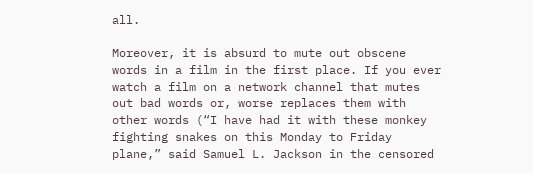all.

Moreover, it is absurd to mute out obscene words in a film in the first place. If you ever watch a film on a network channel that mutes out bad words or, worse replaces them with other words (“I have had it with these monkey fighting snakes on this Monday to Friday plane,” said Samuel L. Jackson in the censored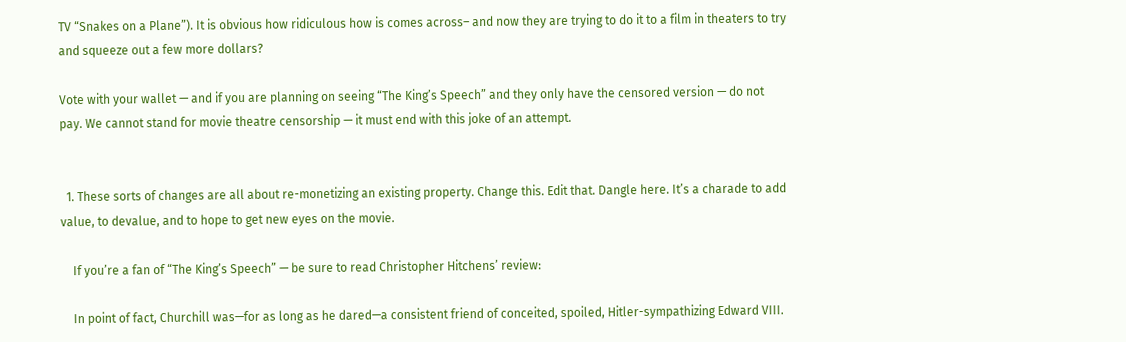TV “Snakes on a Plane”). It is obvious how ridiculous how is comes across– and now they are trying to do it to a film in theaters to try and squeeze out a few more dollars?

Vote with your wallet — and if you are planning on seeing “The King’s Speech” and they only have the censored version — do not pay. We cannot stand for movie theatre censorship — it must end with this joke of an attempt.


  1. These sorts of changes are all about re-monetizing an existing property. Change this. Edit that. Dangle here. It’s a charade to add value, to devalue, and to hope to get new eyes on the movie.

    If you’re a fan of “The King’s Speech” — be sure to read Christopher Hitchens’ review:

    In point of fact, Churchill was—for as long as he dared—a consistent friend of conceited, spoiled, Hitler-sympathizing Edward VIII.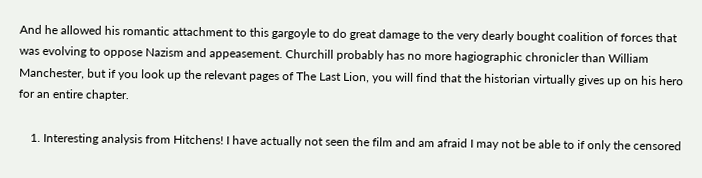And he allowed his romantic attachment to this gargoyle to do great damage to the very dearly bought coalition of forces that was evolving to oppose Nazism and appeasement. Churchill probably has no more hagiographic chronicler than William Manchester, but if you look up the relevant pages of The Last Lion, you will find that the historian virtually gives up on his hero for an entire chapter.

    1. Interesting analysis from Hitchens! I have actually not seen the film and am afraid I may not be able to if only the censored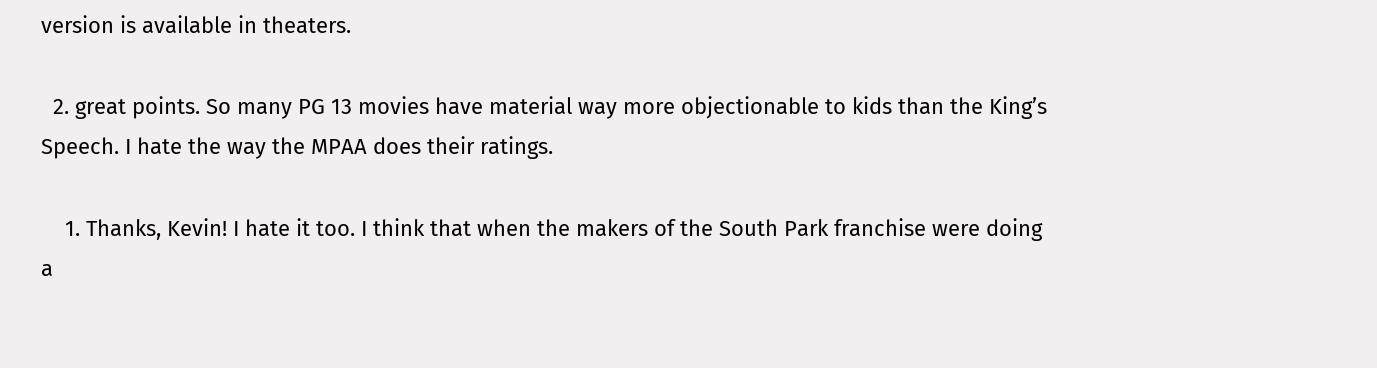version is available in theaters.

  2. great points. So many PG 13 movies have material way more objectionable to kids than the King’s Speech. I hate the way the MPAA does their ratings.

    1. Thanks, Kevin! I hate it too. I think that when the makers of the South Park franchise were doing a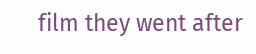film they went after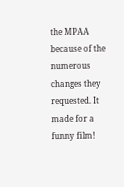the MPAA because of the numerous changes they requested. It made for a funny film!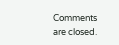Comments are closed.